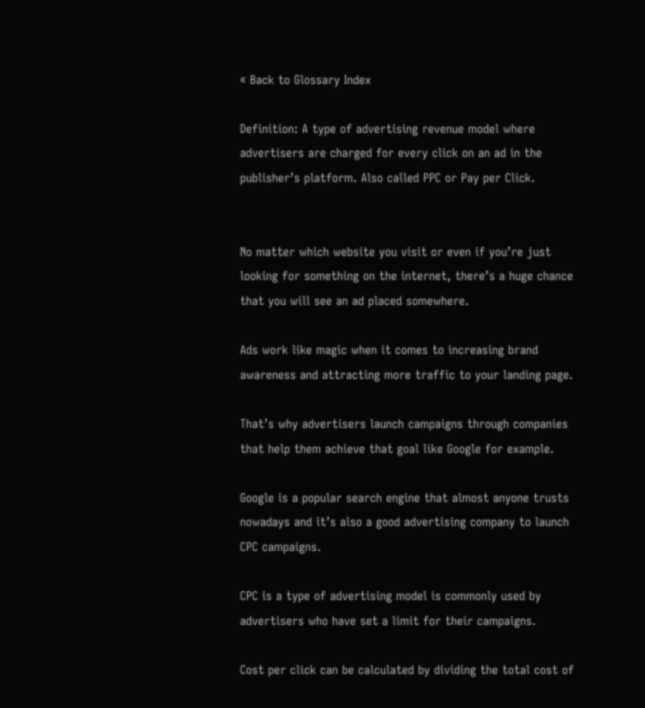« Back to Glossary Index

Definition: A type of advertising revenue model where advertisers are charged for every click on an ad in the publisher’s platform. Also called PPC or Pay per Click.


No matter which website you visit or even if you’re just looking for something on the internet, there’s a huge chance that you will see an ad placed somewhere.

Ads work like magic when it comes to increasing brand awareness and attracting more traffic to your landing page.

That’s why advertisers launch campaigns through companies that help them achieve that goal like Google for example.

Google is a popular search engine that almost anyone trusts nowadays and it’s also a good advertising company to launch CPC campaigns.

CPC is a type of advertising model is commonly used by advertisers who have set a limit for their campaigns.

Cost per click can be calculated by dividing the total cost of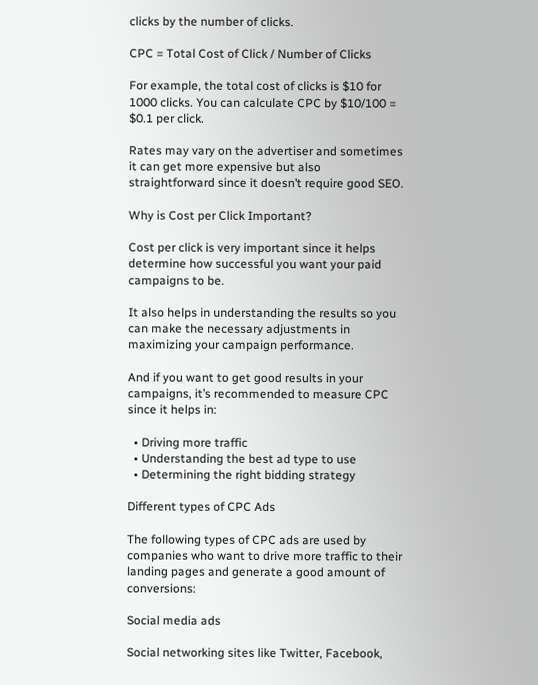clicks by the number of clicks.

CPC = Total Cost of Click / Number of Clicks

For example, the total cost of clicks is $10 for 1000 clicks. You can calculate CPC by $10/100 = $0.1 per click.

Rates may vary on the advertiser and sometimes it can get more expensive but also straightforward since it doesn’t require good SEO.

Why is Cost per Click Important?

Cost per click is very important since it helps determine how successful you want your paid campaigns to be.

It also helps in understanding the results so you can make the necessary adjustments in maximizing your campaign performance.

And if you want to get good results in your campaigns, it’s recommended to measure CPC since it helps in:

  • Driving more traffic
  • Understanding the best ad type to use
  • Determining the right bidding strategy

Different types of CPC Ads

The following types of CPC ads are used by companies who want to drive more traffic to their landing pages and generate a good amount of conversions:

Social media ads

Social networking sites like Twitter, Facebook,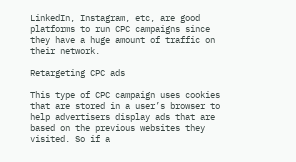LinkedIn, Instagram, etc, are good platforms to run CPC campaigns since they have a huge amount of traffic on their network.

Retargeting CPC ads

This type of CPC campaign uses cookies that are stored in a user’s browser to help advertisers display ads that are based on the previous websites they visited. So if a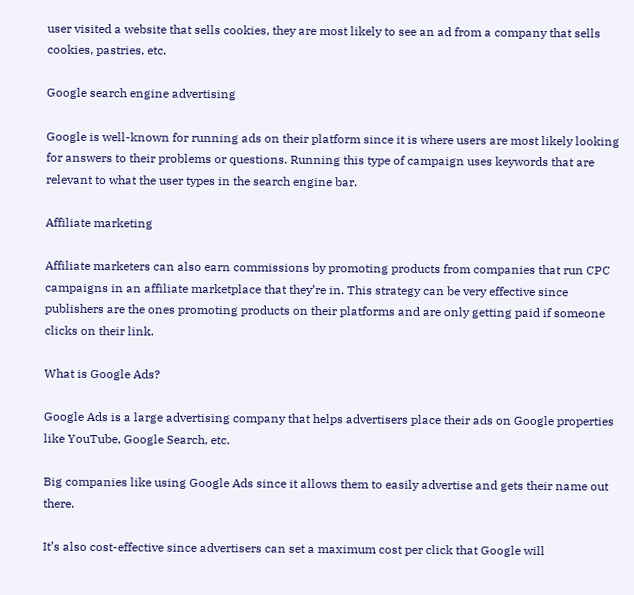user visited a website that sells cookies, they are most likely to see an ad from a company that sells cookies, pastries, etc.

Google search engine advertising

Google is well-known for running ads on their platform since it is where users are most likely looking for answers to their problems or questions. Running this type of campaign uses keywords that are relevant to what the user types in the search engine bar.

Affiliate marketing

Affiliate marketers can also earn commissions by promoting products from companies that run CPC campaigns in an affiliate marketplace that they’re in. This strategy can be very effective since publishers are the ones promoting products on their platforms and are only getting paid if someone clicks on their link.

What is Google Ads?

Google Ads is a large advertising company that helps advertisers place their ads on Google properties like YouTube, Google Search, etc.

Big companies like using Google Ads since it allows them to easily advertise and gets their name out there.

It’s also cost-effective since advertisers can set a maximum cost per click that Google will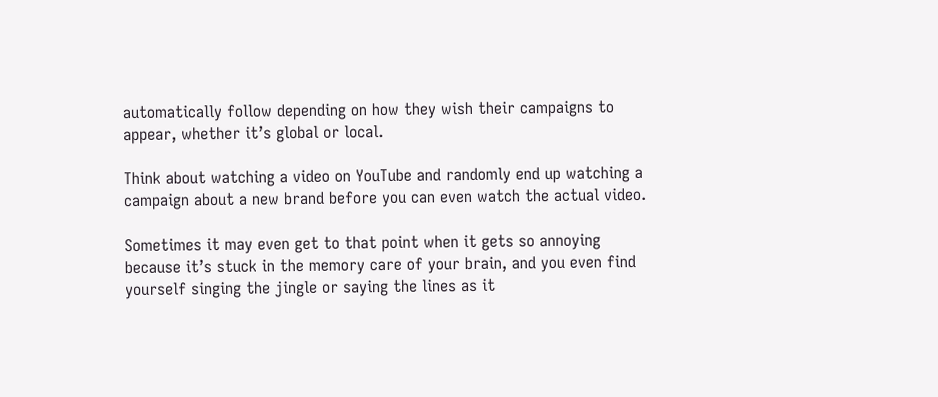automatically follow depending on how they wish their campaigns to appear, whether it’s global or local.

Think about watching a video on YouTube and randomly end up watching a campaign about a new brand before you can even watch the actual video.

Sometimes it may even get to that point when it gets so annoying because it’s stuck in the memory care of your brain, and you even find yourself singing the jingle or saying the lines as it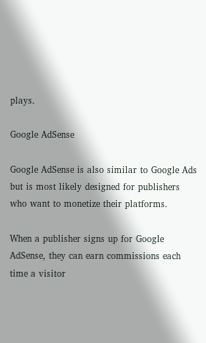plays.

Google AdSense

Google AdSense is also similar to Google Ads but is most likely designed for publishers who want to monetize their platforms.

When a publisher signs up for Google AdSense, they can earn commissions each time a visitor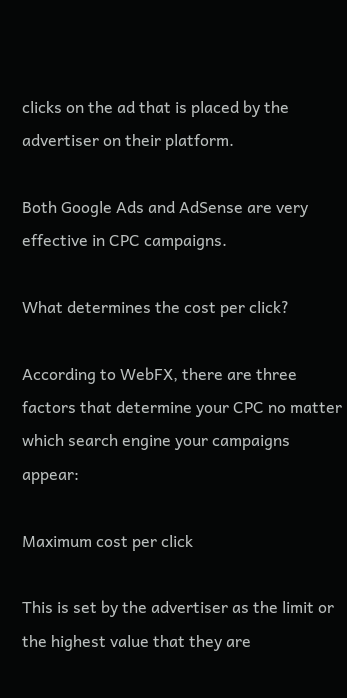clicks on the ad that is placed by the advertiser on their platform.

Both Google Ads and AdSense are very effective in CPC campaigns.

What determines the cost per click?

According to WebFX, there are three factors that determine your CPC no matter which search engine your campaigns appear:

Maximum cost per click

This is set by the advertiser as the limit or the highest value that they are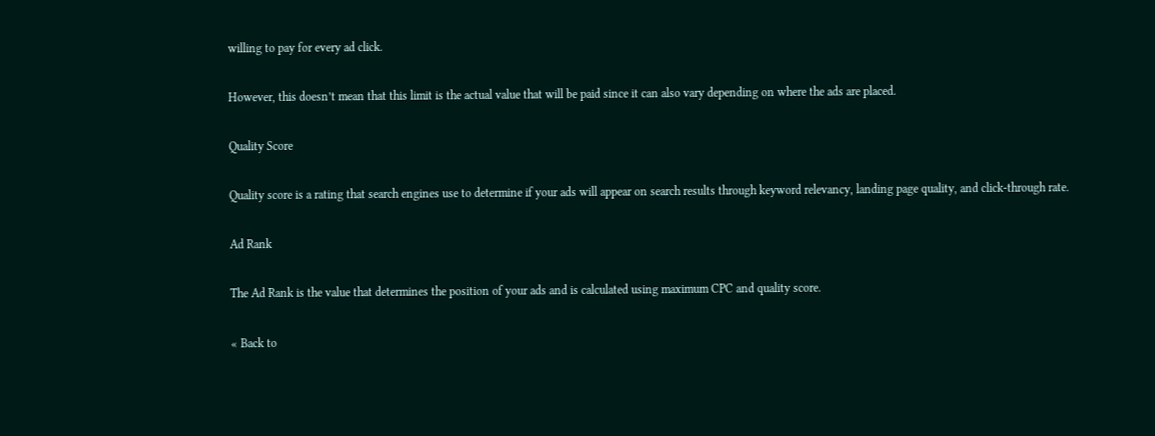willing to pay for every ad click.

However, this doesn’t mean that this limit is the actual value that will be paid since it can also vary depending on where the ads are placed.

Quality Score

Quality score is a rating that search engines use to determine if your ads will appear on search results through keyword relevancy, landing page quality, and click-through rate.

Ad Rank

The Ad Rank is the value that determines the position of your ads and is calculated using maximum CPC and quality score.

« Back to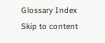Glossary Index
Skip to content